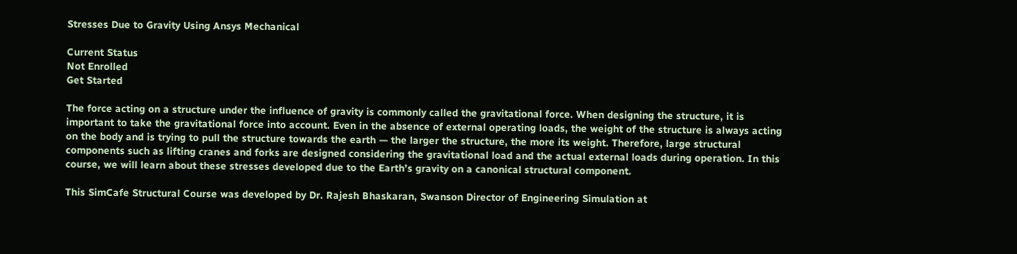Stresses Due to Gravity Using Ansys Mechanical

Current Status
Not Enrolled
Get Started

The force acting on a structure under the influence of gravity is commonly called the gravitational force. When designing the structure, it is important to take the gravitational force into account. Even in the absence of external operating loads, the weight of the structure is always acting on the body and is trying to pull the structure towards the earth — the larger the structure, the more its weight. Therefore, large structural components such as lifting cranes and forks are designed considering the gravitational load and the actual external loads during operation. In this course, we will learn about these stresses developed due to the Earth’s gravity on a canonical structural component.

This SimCafe Structural Course was developed by Dr. Rajesh Bhaskaran, Swanson Director of Engineering Simulation at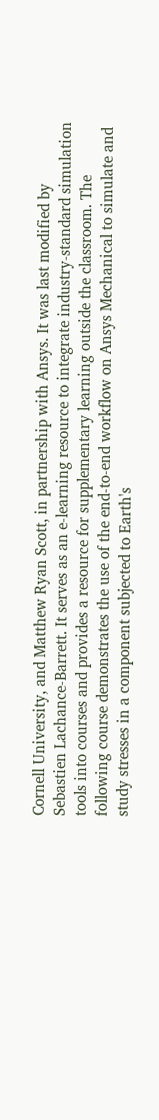Cornell University, and Matthew Ryan Scott, in partnership with Ansys. It was last modified by Sebastien Lachance-Barrett. It serves as an e-learning resource to integrate industry-standard simulation tools into courses and provides a resource for supplementary learning outside the classroom. The following course demonstrates the use of the end-to-end workflow on Ansys Mechanical to simulate and study stresses in a component subjected to Earth's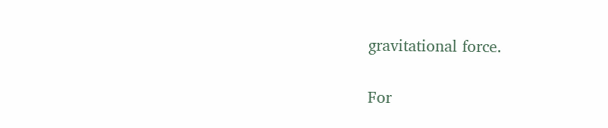gravitational force.

For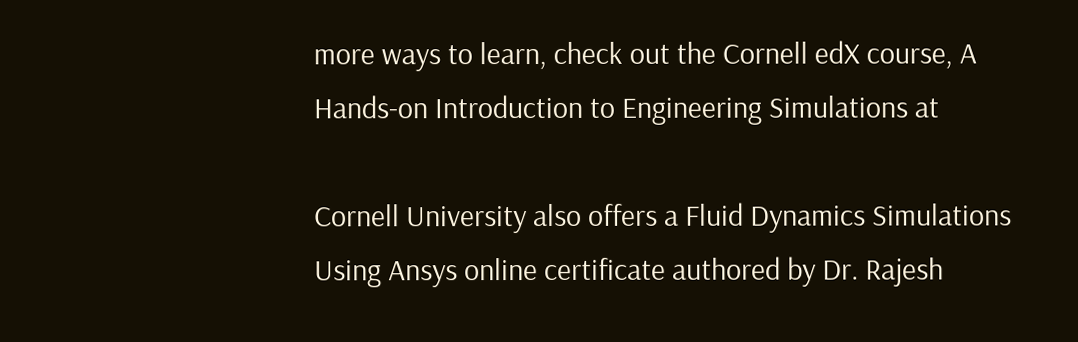more ways to learn, check out the Cornell edX course, A Hands-on Introduction to Engineering Simulations at

Cornell University also offers a Fluid Dynamics Simulations Using Ansys online certificate authored by Dr. Rajesh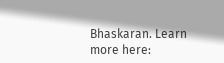Bhaskaran. Learn more here: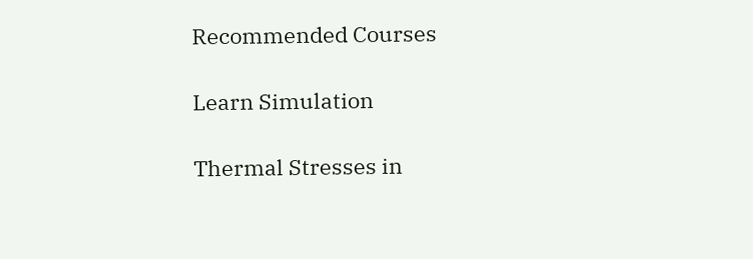Recommended Courses

Learn Simulation

Thermal Stresses in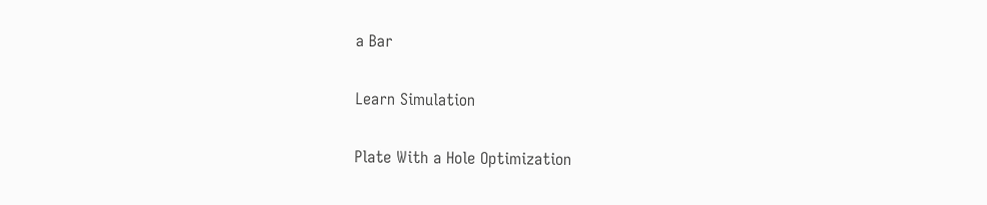a Bar

Learn Simulation

Plate With a Hole Optimization